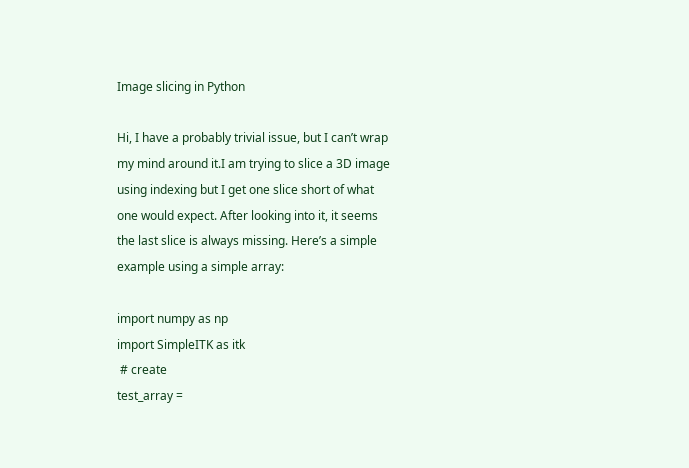Image slicing in Python

Hi, I have a probably trivial issue, but I can’t wrap my mind around it.I am trying to slice a 3D image using indexing but I get one slice short of what one would expect. After looking into it, it seems the last slice is always missing. Here’s a simple example using a simple array:

import numpy as np
import SimpleITK as itk
 # create
test_array =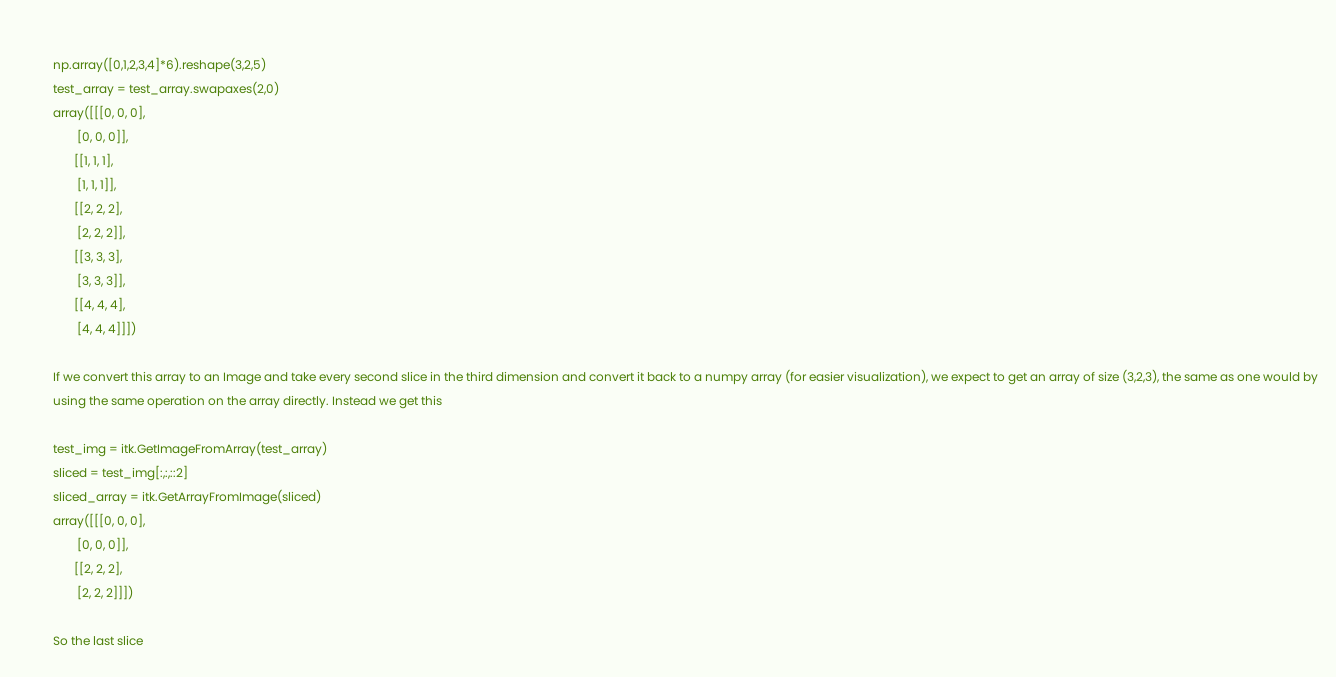np.array([0,1,2,3,4]*6).reshape(3,2,5)
test_array = test_array.swapaxes(2,0)
array([[[0, 0, 0],
        [0, 0, 0]],
       [[1, 1, 1],
        [1, 1, 1]],
       [[2, 2, 2],
        [2, 2, 2]],
       [[3, 3, 3],
        [3, 3, 3]],
       [[4, 4, 4],
        [4, 4, 4]]])

If we convert this array to an Image and take every second slice in the third dimension and convert it back to a numpy array (for easier visualization), we expect to get an array of size (3,2,3), the same as one would by using the same operation on the array directly. Instead we get this

test_img = itk.GetImageFromArray(test_array)
sliced = test_img[:,:,::2]
sliced_array = itk.GetArrayFromImage(sliced)
array([[[0, 0, 0],
        [0, 0, 0]],
       [[2, 2, 2],
        [2, 2, 2]]])

So the last slice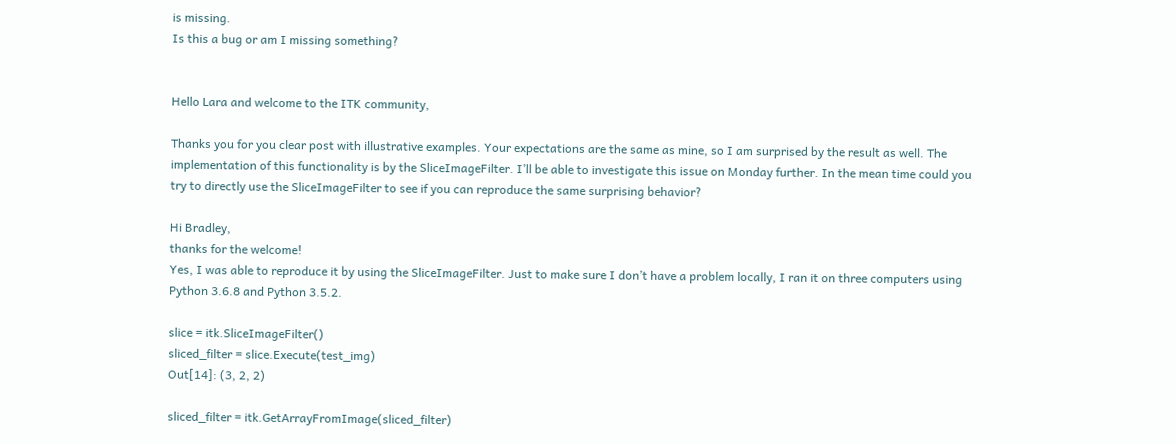is missing.
Is this a bug or am I missing something?


Hello Lara and welcome to the ITK community,

Thanks you for you clear post with illustrative examples. Your expectations are the same as mine, so I am surprised by the result as well. The implementation of this functionality is by the SliceImageFilter. I’ll be able to investigate this issue on Monday further. In the mean time could you try to directly use the SliceImageFilter to see if you can reproduce the same surprising behavior?

Hi Bradley,
thanks for the welcome!
Yes, I was able to reproduce it by using the SliceImageFilter. Just to make sure I don’t have a problem locally, I ran it on three computers using Python 3.6.8 and Python 3.5.2.

slice = itk.SliceImageFilter()
sliced_filter = slice.Execute(test_img)
Out[14]: (3, 2, 2)

sliced_filter = itk.GetArrayFromImage(sliced_filter)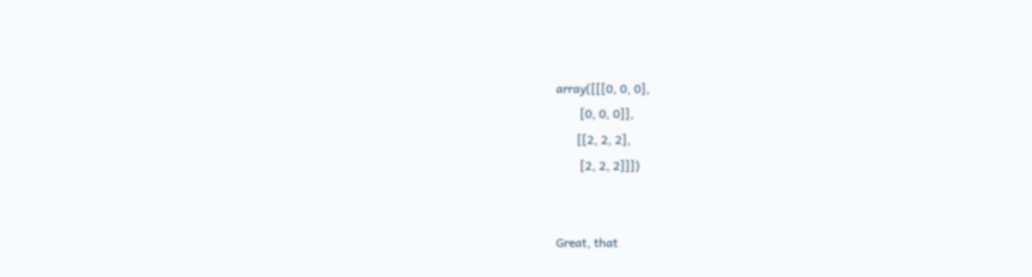array([[[0, 0, 0],
        [0, 0, 0]],
       [[2, 2, 2],
        [2, 2, 2]]])


Great, that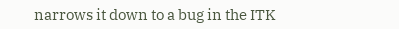narrows it down to a bug in the ITK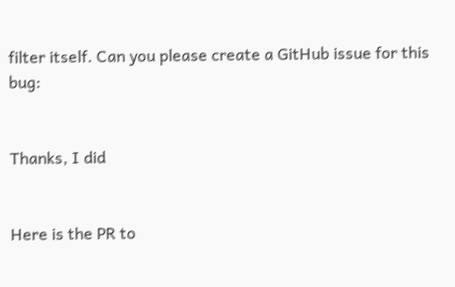filter itself. Can you please create a GitHub issue for this bug:


Thanks, I did


Here is the PR to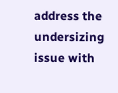address the undersizing issue with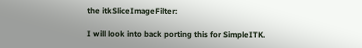the itkSliceImageFilter:

I will look into back porting this for SimpleITK.